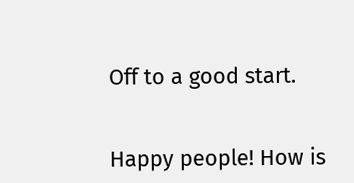Off to a good start.


Happy people! How is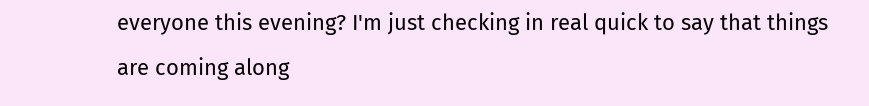everyone this evening? I'm just checking in real quick to say that things are coming along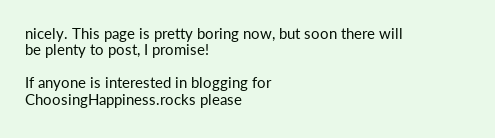nicely. This page is pretty boring now, but soon there will be plenty to post, I promise!

If anyone is interested in blogging for ChoosingHappiness.rocks please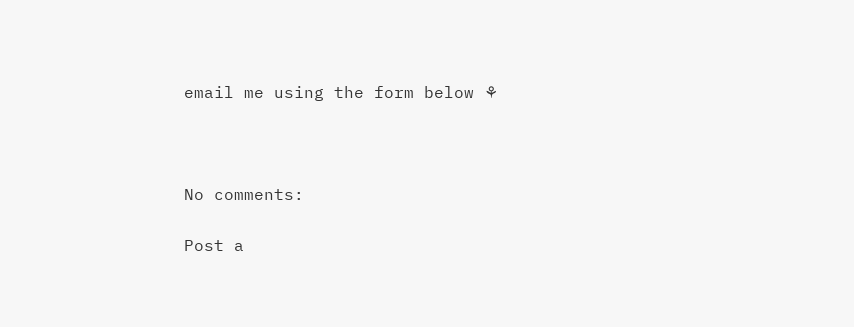email me using the form below ⚘



No comments:

Post a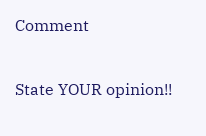Comment

State YOUR opinion!!